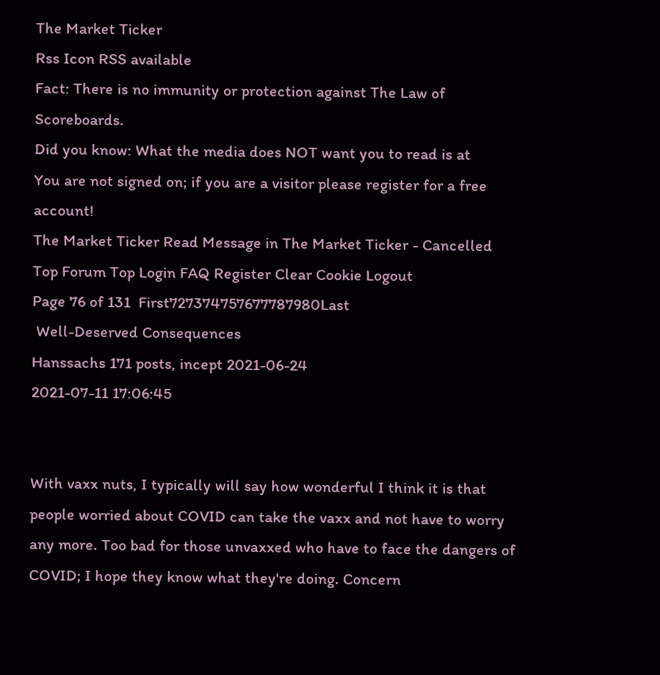The Market Ticker
Rss Icon RSS available
Fact: There is no immunity or protection against The Law of Scoreboards.
Did you know: What the media does NOT want you to read is at
You are not signed on; if you are a visitor please register for a free account!
The Market Ticker Read Message in The Market Ticker - Cancelled
Top Forum Top Login FAQ Register Clear Cookie Logout
Page 76 of 131  First727374757677787980Last
 Well-Deserved Consequences
Hanssachs 171 posts, incept 2021-06-24
2021-07-11 17:06:45


With vaxx nuts, I typically will say how wonderful I think it is that people worried about COVID can take the vaxx and not have to worry any more. Too bad for those unvaxxed who have to face the dangers of COVID; I hope they know what they're doing. Concern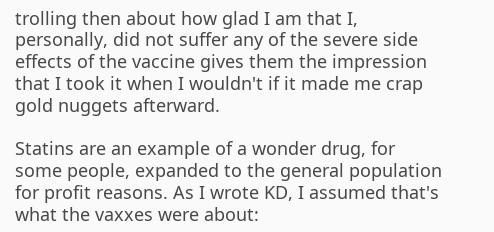trolling then about how glad I am that I, personally, did not suffer any of the severe side effects of the vaccine gives them the impression that I took it when I wouldn't if it made me crap gold nuggets afterward.

Statins are an example of a wonder drug, for some people, expanded to the general population for profit reasons. As I wrote KD, I assumed that's what the vaxxes were about: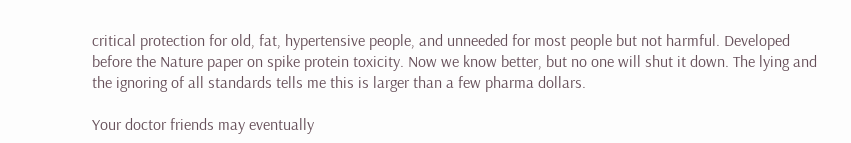critical protection for old, fat, hypertensive people, and unneeded for most people but not harmful. Developed before the Nature paper on spike protein toxicity. Now we know better, but no one will shut it down. The lying and the ignoring of all standards tells me this is larger than a few pharma dollars.

Your doctor friends may eventually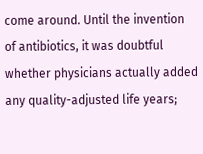come around. Until the invention of antibiotics, it was doubtful whether physicians actually added any quality-adjusted life years;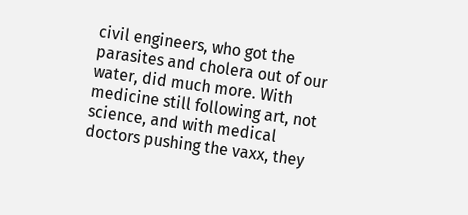civil engineers, who got the parasites and cholera out of our water, did much more. With medicine still following art, not science, and with medical doctors pushing the vaxx, they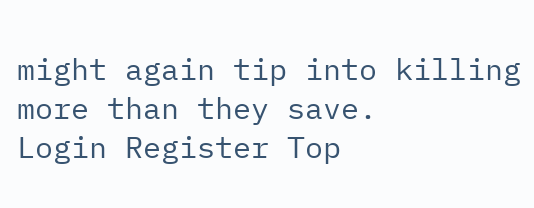might again tip into killing more than they save.
Login Register Top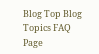Blog Top Blog Topics FAQ
Page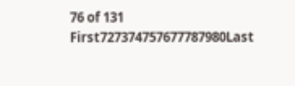76 of 131  First727374757677787980Last